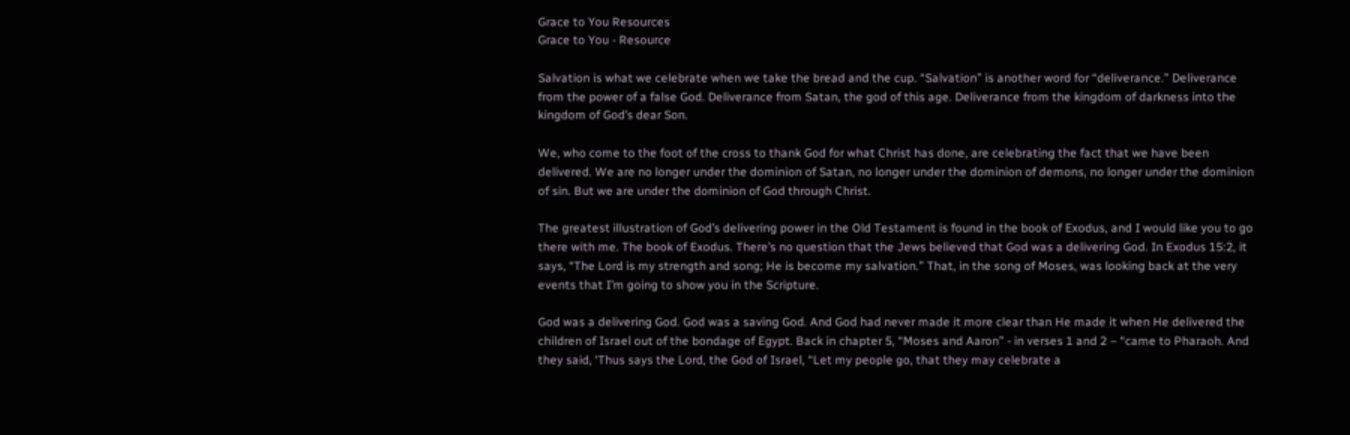Grace to You Resources
Grace to You - Resource

Salvation is what we celebrate when we take the bread and the cup. “Salvation” is another word for “deliverance.” Deliverance from the power of a false God. Deliverance from Satan, the god of this age. Deliverance from the kingdom of darkness into the kingdom of God’s dear Son.

We, who come to the foot of the cross to thank God for what Christ has done, are celebrating the fact that we have been delivered. We are no longer under the dominion of Satan, no longer under the dominion of demons, no longer under the dominion of sin. But we are under the dominion of God through Christ.

The greatest illustration of God’s delivering power in the Old Testament is found in the book of Exodus, and I would like you to go there with me. The book of Exodus. There’s no question that the Jews believed that God was a delivering God. In Exodus 15:2, it says, “The Lord is my strength and song; He is become my salvation.” That, in the song of Moses, was looking back at the very events that I’m going to show you in the Scripture.

God was a delivering God. God was a saving God. And God had never made it more clear than He made it when He delivered the children of Israel out of the bondage of Egypt. Back in chapter 5, “Moses and Aaron” - in verses 1 and 2 – “came to Pharaoh. And they said, ‘Thus says the Lord, the God of Israel, “Let my people go, that they may celebrate a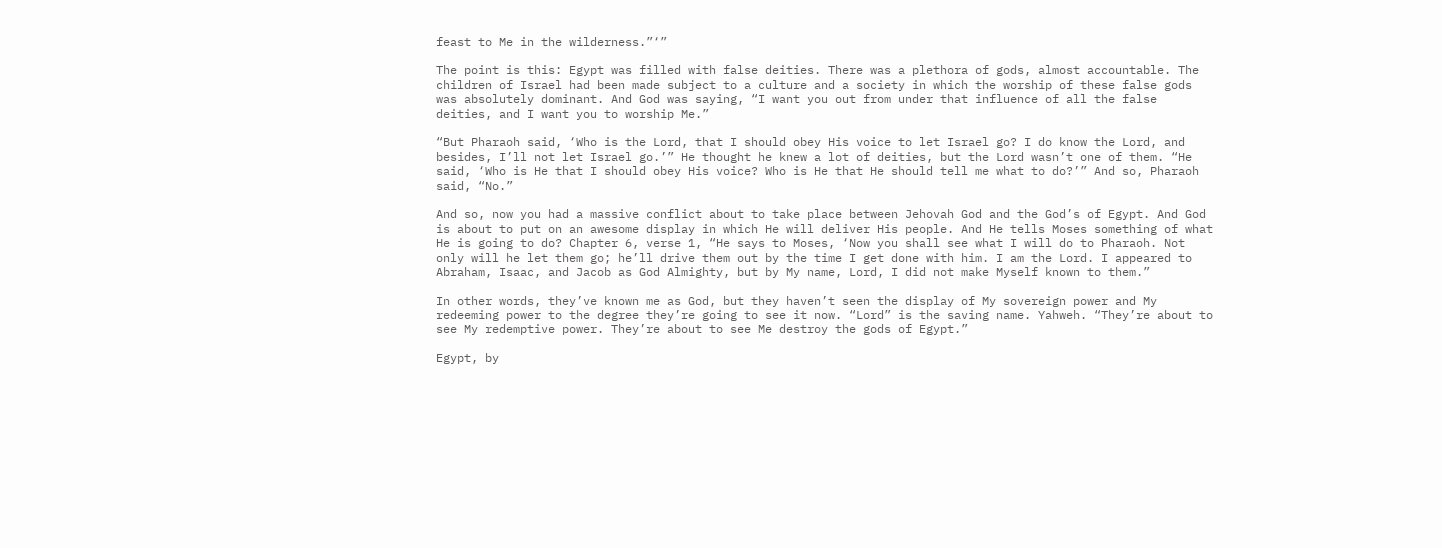feast to Me in the wilderness.”‘”

The point is this: Egypt was filled with false deities. There was a plethora of gods, almost accountable. The children of Israel had been made subject to a culture and a society in which the worship of these false gods was absolutely dominant. And God was saying, “I want you out from under that influence of all the false deities, and I want you to worship Me.”

“But Pharaoh said, ‘Who is the Lord, that I should obey His voice to let Israel go? I do know the Lord, and besides, I’ll not let Israel go.’” He thought he knew a lot of deities, but the Lord wasn’t one of them. “He said, ‘Who is He that I should obey His voice? Who is He that He should tell me what to do?’” And so, Pharaoh said, “No.”

And so, now you had a massive conflict about to take place between Jehovah God and the God’s of Egypt. And God is about to put on an awesome display in which He will deliver His people. And He tells Moses something of what He is going to do? Chapter 6, verse 1, “He says to Moses, ‘Now you shall see what I will do to Pharaoh. Not only will he let them go; he’ll drive them out by the time I get done with him. I am the Lord. I appeared to Abraham, Isaac, and Jacob as God Almighty, but by My name, Lord, I did not make Myself known to them.”

In other words, they’ve known me as God, but they haven’t seen the display of My sovereign power and My redeeming power to the degree they’re going to see it now. “Lord” is the saving name. Yahweh. “They’re about to see My redemptive power. They’re about to see Me destroy the gods of Egypt.”

Egypt, by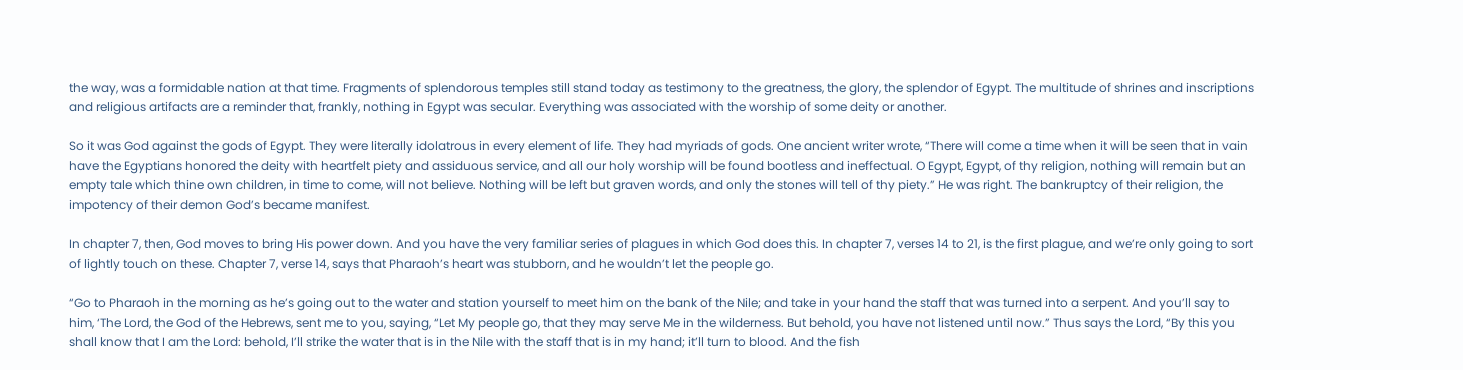the way, was a formidable nation at that time. Fragments of splendorous temples still stand today as testimony to the greatness, the glory, the splendor of Egypt. The multitude of shrines and inscriptions and religious artifacts are a reminder that, frankly, nothing in Egypt was secular. Everything was associated with the worship of some deity or another.

So it was God against the gods of Egypt. They were literally idolatrous in every element of life. They had myriads of gods. One ancient writer wrote, “There will come a time when it will be seen that in vain have the Egyptians honored the deity with heartfelt piety and assiduous service, and all our holy worship will be found bootless and ineffectual. O Egypt, Egypt, of thy religion, nothing will remain but an empty tale which thine own children, in time to come, will not believe. Nothing will be left but graven words, and only the stones will tell of thy piety.” He was right. The bankruptcy of their religion, the impotency of their demon God’s became manifest.

In chapter 7, then, God moves to bring His power down. And you have the very familiar series of plagues in which God does this. In chapter 7, verses 14 to 21, is the first plague, and we’re only going to sort of lightly touch on these. Chapter 7, verse 14, says that Pharaoh’s heart was stubborn, and he wouldn’t let the people go.

“Go to Pharaoh in the morning as he’s going out to the water and station yourself to meet him on the bank of the Nile; and take in your hand the staff that was turned into a serpent. And you’ll say to him, ‘The Lord, the God of the Hebrews, sent me to you, saying, “Let My people go, that they may serve Me in the wilderness. But behold, you have not listened until now.” Thus says the Lord, “By this you shall know that I am the Lord: behold, I’ll strike the water that is in the Nile with the staff that is in my hand; it’ll turn to blood. And the fish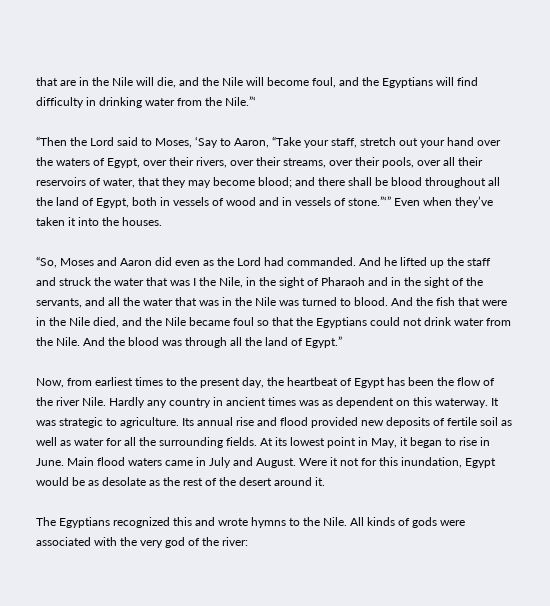that are in the Nile will die, and the Nile will become foul, and the Egyptians will find difficulty in drinking water from the Nile.”‘

“Then the Lord said to Moses, ‘Say to Aaron, “Take your staff, stretch out your hand over the waters of Egypt, over their rivers, over their streams, over their pools, over all their reservoirs of water, that they may become blood; and there shall be blood throughout all the land of Egypt, both in vessels of wood and in vessels of stone.”‘” Even when they’ve taken it into the houses.

“So, Moses and Aaron did even as the Lord had commanded. And he lifted up the staff and struck the water that was I the Nile, in the sight of Pharaoh and in the sight of the servants, and all the water that was in the Nile was turned to blood. And the fish that were in the Nile died, and the Nile became foul so that the Egyptians could not drink water from the Nile. And the blood was through all the land of Egypt.”

Now, from earliest times to the present day, the heartbeat of Egypt has been the flow of the river Nile. Hardly any country in ancient times was as dependent on this waterway. It was strategic to agriculture. Its annual rise and flood provided new deposits of fertile soil as well as water for all the surrounding fields. At its lowest point in May, it began to rise in June. Main flood waters came in July and August. Were it not for this inundation, Egypt would be as desolate as the rest of the desert around it.

The Egyptians recognized this and wrote hymns to the Nile. All kinds of gods were associated with the very god of the river: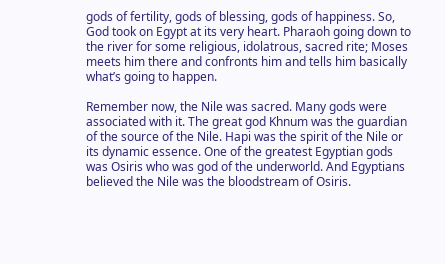gods of fertility, gods of blessing, gods of happiness. So, God took on Egypt at its very heart. Pharaoh going down to the river for some religious, idolatrous, sacred rite; Moses meets him there and confronts him and tells him basically what’s going to happen.

Remember now, the Nile was sacred. Many gods were associated with it. The great god Khnum was the guardian of the source of the Nile. Hapi was the spirit of the Nile or its dynamic essence. One of the greatest Egyptian gods was Osiris who was god of the underworld. And Egyptians believed the Nile was the bloodstream of Osiris.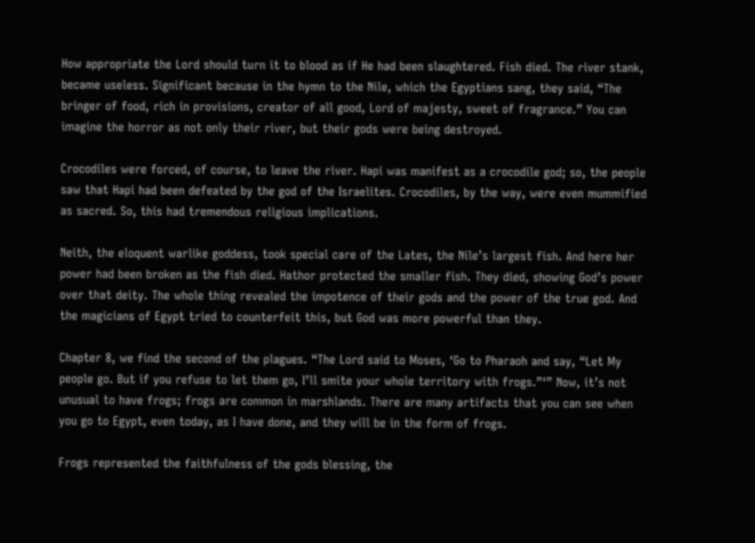How appropriate the Lord should turn it to blood as if He had been slaughtered. Fish died. The river stank, became useless. Significant because in the hymn to the Nile, which the Egyptians sang, they said, “The bringer of food, rich in provisions, creator of all good, Lord of majesty, sweet of fragrance.” You can imagine the horror as not only their river, but their gods were being destroyed.

Crocodiles were forced, of course, to leave the river. Hapi was manifest as a crocodile god; so, the people saw that Hapi had been defeated by the god of the Israelites. Crocodiles, by the way, were even mummified as sacred. So, this had tremendous religious implications.

Neith, the eloquent warlike goddess, took special care of the Lates, the Nile’s largest fish. And here her power had been broken as the fish died. Hathor protected the smaller fish. They died, showing God’s power over that deity. The whole thing revealed the impotence of their gods and the power of the true god. And the magicians of Egypt tried to counterfeit this, but God was more powerful than they.

Chapter 8, we find the second of the plagues. “The Lord said to Moses, ‘Go to Pharaoh and say, “Let My people go. But if you refuse to let them go, I’ll smite your whole territory with frogs.”‘” Now, it’s not unusual to have frogs; frogs are common in marshlands. There are many artifacts that you can see when you go to Egypt, even today, as I have done, and they will be in the form of frogs.

Frogs represented the faithfulness of the gods blessing, the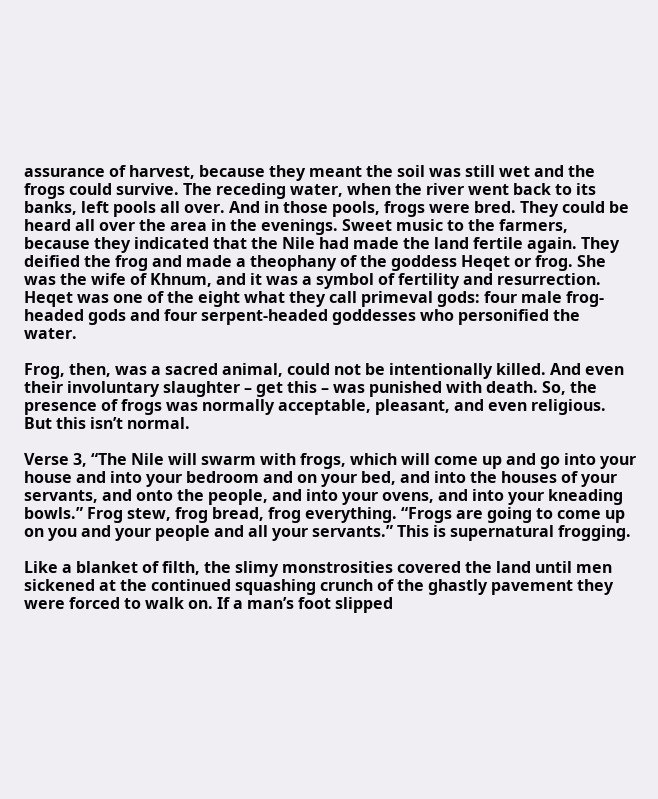assurance of harvest, because they meant the soil was still wet and the frogs could survive. The receding water, when the river went back to its banks, left pools all over. And in those pools, frogs were bred. They could be heard all over the area in the evenings. Sweet music to the farmers, because they indicated that the Nile had made the land fertile again. They deified the frog and made a theophany of the goddess Heqet or frog. She was the wife of Khnum, and it was a symbol of fertility and resurrection. Heqet was one of the eight what they call primeval gods: four male frog-headed gods and four serpent-headed goddesses who personified the water.

Frog, then, was a sacred animal, could not be intentionally killed. And even their involuntary slaughter – get this – was punished with death. So, the presence of frogs was normally acceptable, pleasant, and even religious. But this isn’t normal.

Verse 3, “The Nile will swarm with frogs, which will come up and go into your house and into your bedroom and on your bed, and into the houses of your servants, and onto the people, and into your ovens, and into your kneading bowls.” Frog stew, frog bread, frog everything. “Frogs are going to come up on you and your people and all your servants.” This is supernatural frogging.

Like a blanket of filth, the slimy monstrosities covered the land until men sickened at the continued squashing crunch of the ghastly pavement they were forced to walk on. If a man’s foot slipped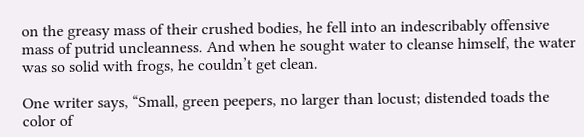on the greasy mass of their crushed bodies, he fell into an indescribably offensive mass of putrid uncleanness. And when he sought water to cleanse himself, the water was so solid with frogs, he couldn’t get clean.

One writer says, “Small, green peepers, no larger than locust; distended toads the color of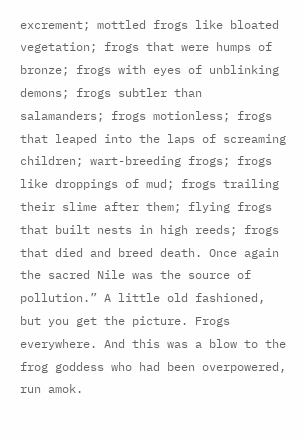excrement; mottled frogs like bloated vegetation; frogs that were humps of bronze; frogs with eyes of unblinking demons; frogs subtler than salamanders; frogs motionless; frogs that leaped into the laps of screaming children; wart-breeding frogs; frogs like droppings of mud; frogs trailing their slime after them; flying frogs that built nests in high reeds; frogs that died and breed death. Once again the sacred Nile was the source of pollution.” A little old fashioned, but you get the picture. Frogs everywhere. And this was a blow to the frog goddess who had been overpowered, run amok.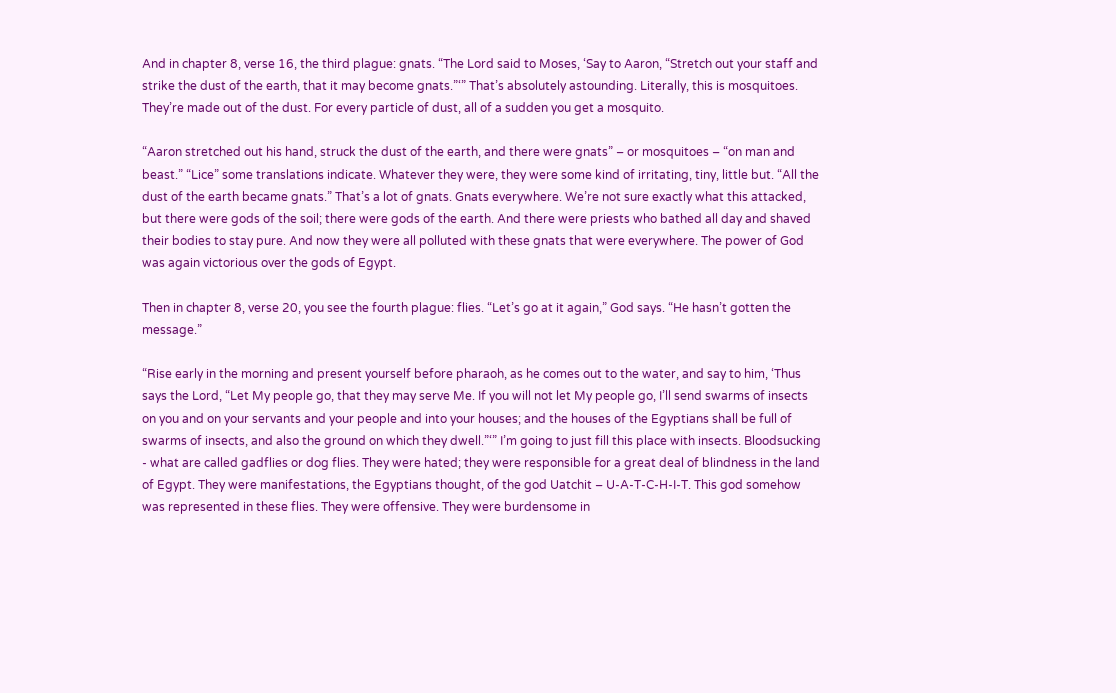And in chapter 8, verse 16, the third plague: gnats. “The Lord said to Moses, ‘Say to Aaron, “Stretch out your staff and strike the dust of the earth, that it may become gnats.”‘” That’s absolutely astounding. Literally, this is mosquitoes. They’re made out of the dust. For every particle of dust, all of a sudden you get a mosquito.

“Aaron stretched out his hand, struck the dust of the earth, and there were gnats” – or mosquitoes – “on man and beast.” “Lice” some translations indicate. Whatever they were, they were some kind of irritating, tiny, little but. “All the dust of the earth became gnats.” That’s a lot of gnats. Gnats everywhere. We’re not sure exactly what this attacked, but there were gods of the soil; there were gods of the earth. And there were priests who bathed all day and shaved their bodies to stay pure. And now they were all polluted with these gnats that were everywhere. The power of God was again victorious over the gods of Egypt.

Then in chapter 8, verse 20, you see the fourth plague: flies. “Let’s go at it again,” God says. “He hasn’t gotten the message.”

“Rise early in the morning and present yourself before pharaoh, as he comes out to the water, and say to him, ‘Thus says the Lord, “Let My people go, that they may serve Me. If you will not let My people go, I’ll send swarms of insects on you and on your servants and your people and into your houses; and the houses of the Egyptians shall be full of swarms of insects, and also the ground on which they dwell.”‘” I’m going to just fill this place with insects. Bloodsucking - what are called gadflies or dog flies. They were hated; they were responsible for a great deal of blindness in the land of Egypt. They were manifestations, the Egyptians thought, of the god Uatchit – U-A-T-C-H-I-T. This god somehow was represented in these flies. They were offensive. They were burdensome in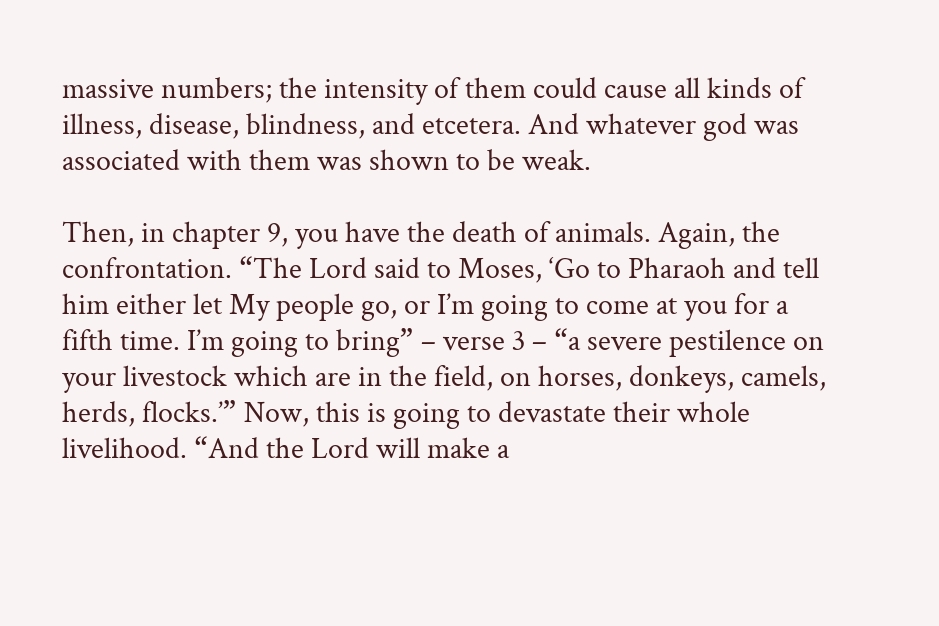massive numbers; the intensity of them could cause all kinds of illness, disease, blindness, and etcetera. And whatever god was associated with them was shown to be weak.

Then, in chapter 9, you have the death of animals. Again, the confrontation. “The Lord said to Moses, ‘Go to Pharaoh and tell him either let My people go, or I’m going to come at you for a fifth time. I’m going to bring” – verse 3 – “a severe pestilence on your livestock which are in the field, on horses, donkeys, camels, herds, flocks.’” Now, this is going to devastate their whole livelihood. “And the Lord will make a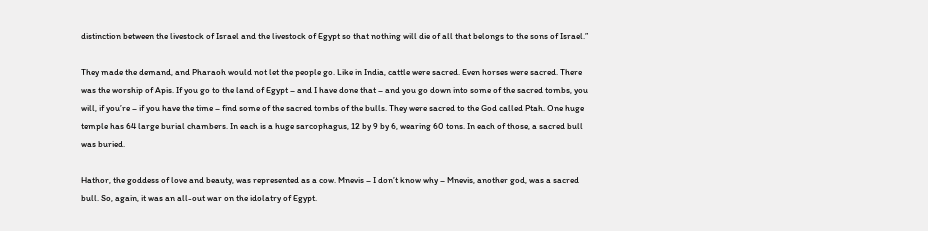distinction between the livestock of Israel and the livestock of Egypt so that nothing will die of all that belongs to the sons of Israel.”

They made the demand, and Pharaoh would not let the people go. Like in India, cattle were sacred. Even horses were sacred. There was the worship of Apis. If you go to the land of Egypt – and I have done that – and you go down into some of the sacred tombs, you will, if you’re – if you have the time – find some of the sacred tombs of the bulls. They were sacred to the God called Ptah. One huge temple has 64 large burial chambers. In each is a huge sarcophagus, 12 by 9 by 6, wearing 60 tons. In each of those, a sacred bull was buried.

Hathor, the goddess of love and beauty, was represented as a cow. Mnevis – I don’t know why – Mnevis, another god, was a sacred bull. So, again, it was an all-out war on the idolatry of Egypt.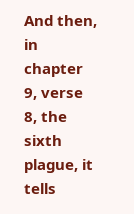And then, in chapter 9, verse 8, the sixth plague, it tells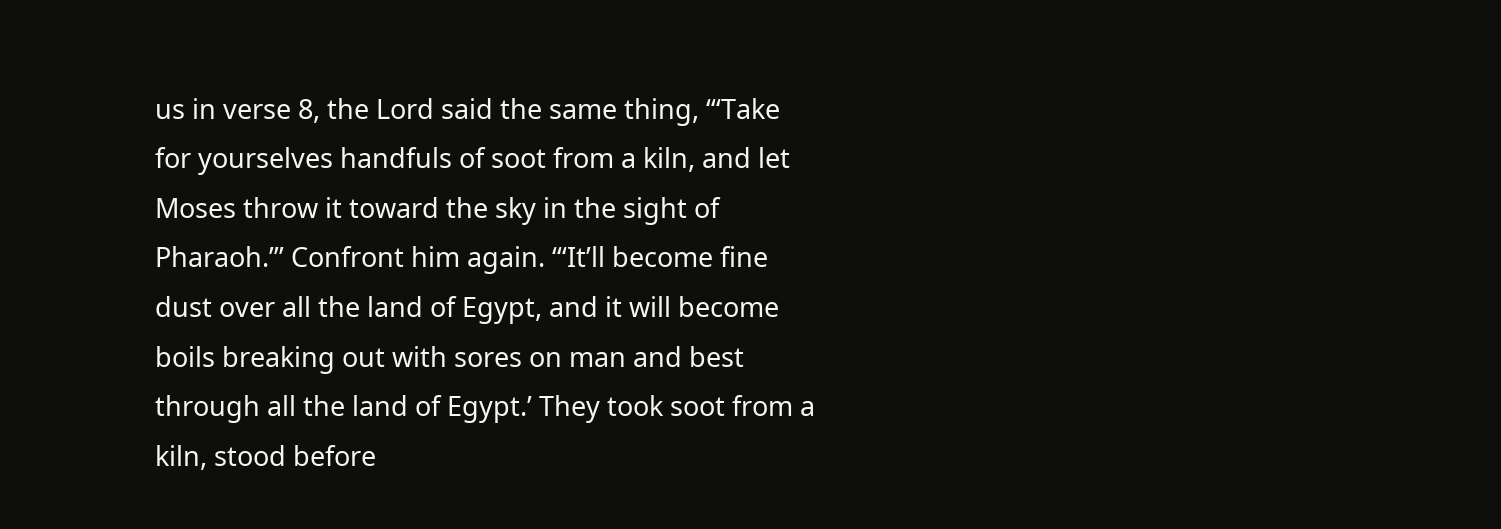us in verse 8, the Lord said the same thing, “‘Take for yourselves handfuls of soot from a kiln, and let Moses throw it toward the sky in the sight of Pharaoh.’” Confront him again. “‘It’ll become fine dust over all the land of Egypt, and it will become boils breaking out with sores on man and best through all the land of Egypt.’ They took soot from a kiln, stood before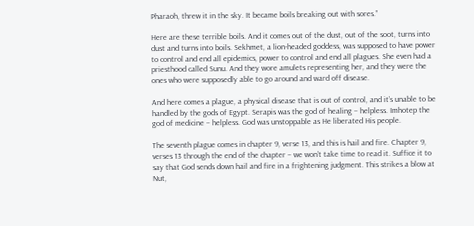Pharaoh, threw it in the sky. It became boils breaking out with sores.”

Here are these terrible boils. And it comes out of the dust, out of the soot, turns into dust and turns into boils. Sekhmet, a lion-headed goddess, was supposed to have power to control and end all epidemics, power to control and end all plagues. She even had a priesthood called Sunu. And they wore amulets representing her, and they were the ones who were supposedly able to go around and ward off disease.

And here comes a plague, a physical disease that is out of control, and it’s unable to be handled by the gods of Egypt. Serapis was the god of healing – helpless. Imhotep the god of medicine – helpless. God was unstoppable as He liberated His people.

The seventh plague comes in chapter 9, verse 13, and this is hail and fire. Chapter 9, verses 13 through the end of the chapter – we won’t take time to read it. Suffice it to say that God sends down hail and fire in a frightening judgment. This strikes a blow at Nut,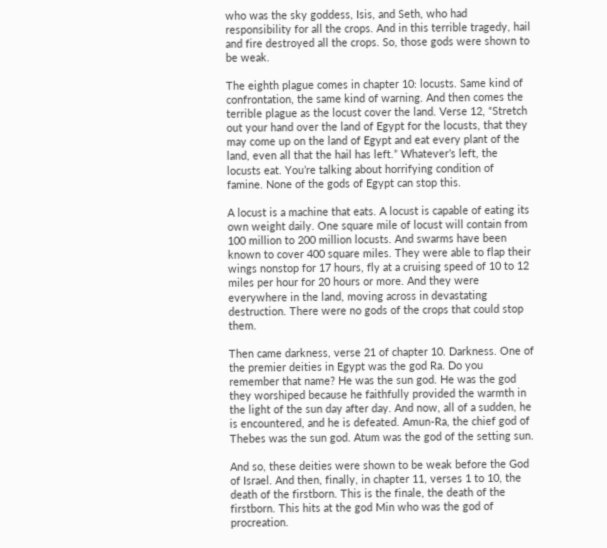who was the sky goddess, Isis, and Seth, who had responsibility for all the crops. And in this terrible tragedy, hail and fire destroyed all the crops. So, those gods were shown to be weak.

The eighth plague comes in chapter 10: locusts. Same kind of confrontation, the same kind of warning. And then comes the terrible plague as the locust cover the land. Verse 12, “Stretch out your hand over the land of Egypt for the locusts, that they may come up on the land of Egypt and eat every plant of the land, even all that the hail has left.” Whatever’s left, the locusts eat. You’re talking about horrifying condition of famine. None of the gods of Egypt can stop this.

A locust is a machine that eats. A locust is capable of eating its own weight daily. One square mile of locust will contain from 100 million to 200 million locusts. And swarms have been known to cover 400 square miles. They were able to flap their wings nonstop for 17 hours, fly at a cruising speed of 10 to 12 miles per hour for 20 hours or more. And they were everywhere in the land, moving across in devastating destruction. There were no gods of the crops that could stop them.

Then came darkness, verse 21 of chapter 10. Darkness. One of the premier deities in Egypt was the god Ra. Do you remember that name? He was the sun god. He was the god they worshiped because he faithfully provided the warmth in the light of the sun day after day. And now, all of a sudden, he is encountered, and he is defeated. Amun-Ra, the chief god of Thebes was the sun god. Atum was the god of the setting sun.

And so, these deities were shown to be weak before the God of Israel. And then, finally, in chapter 11, verses 1 to 10, the death of the firstborn. This is the finale, the death of the firstborn. This hits at the god Min who was the god of procreation.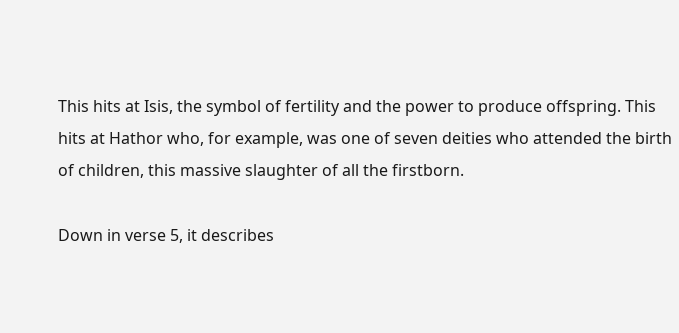This hits at Isis, the symbol of fertility and the power to produce offspring. This hits at Hathor who, for example, was one of seven deities who attended the birth of children, this massive slaughter of all the firstborn.

Down in verse 5, it describes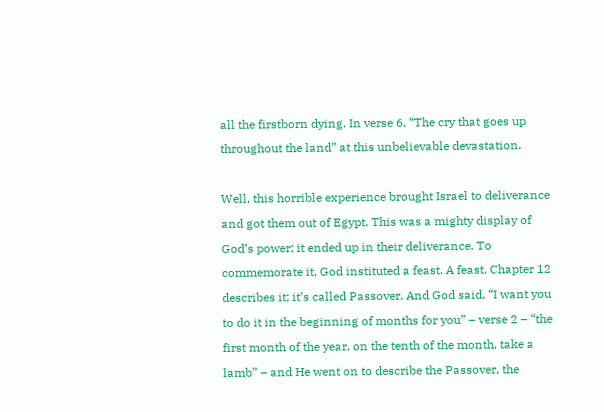all the firstborn dying. In verse 6, “The cry that goes up throughout the land” at this unbelievable devastation.

Well, this horrible experience brought Israel to deliverance and got them out of Egypt. This was a mighty display of God’s power; it ended up in their deliverance. To commemorate it, God instituted a feast. A feast. Chapter 12 describes it; it’s called Passover. And God said, “I want you to do it in the beginning of months for you” – verse 2 – “the first month of the year, on the tenth of the month, take a lamb” – and He went on to describe the Passover, the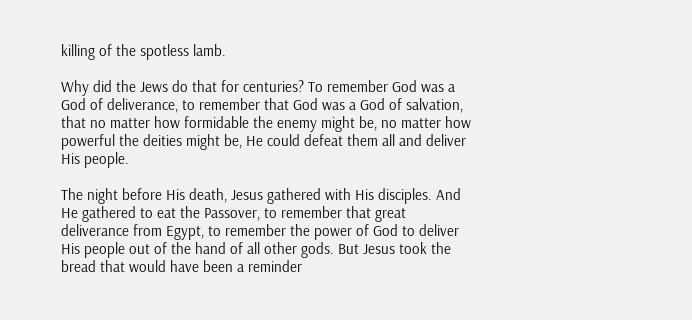killing of the spotless lamb.

Why did the Jews do that for centuries? To remember God was a God of deliverance, to remember that God was a God of salvation, that no matter how formidable the enemy might be, no matter how powerful the deities might be, He could defeat them all and deliver His people.

The night before His death, Jesus gathered with His disciples. And He gathered to eat the Passover, to remember that great deliverance from Egypt, to remember the power of God to deliver His people out of the hand of all other gods. But Jesus took the bread that would have been a reminder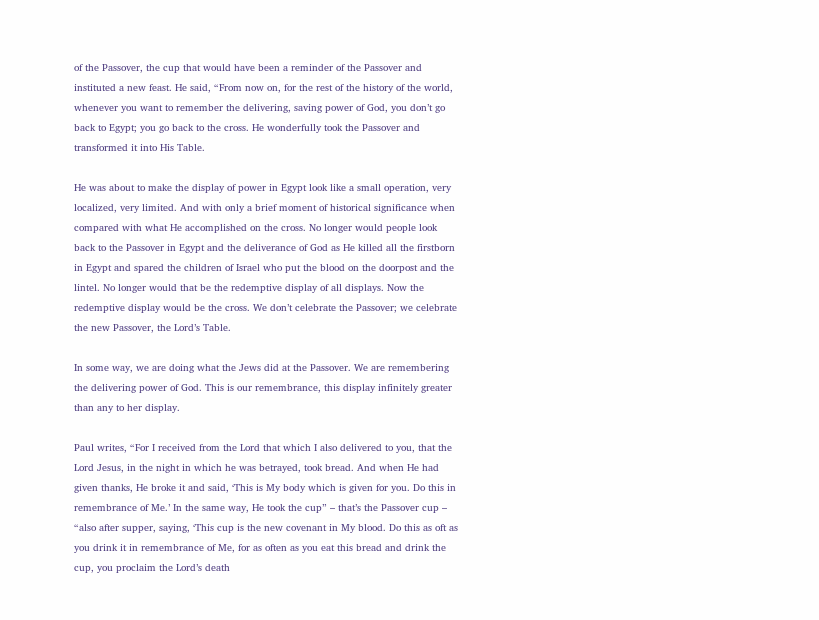of the Passover, the cup that would have been a reminder of the Passover and instituted a new feast. He said, “From now on, for the rest of the history of the world, whenever you want to remember the delivering, saving power of God, you don’t go back to Egypt; you go back to the cross. He wonderfully took the Passover and transformed it into His Table.

He was about to make the display of power in Egypt look like a small operation, very localized, very limited. And with only a brief moment of historical significance when compared with what He accomplished on the cross. No longer would people look back to the Passover in Egypt and the deliverance of God as He killed all the firstborn in Egypt and spared the children of Israel who put the blood on the doorpost and the lintel. No longer would that be the redemptive display of all displays. Now the redemptive display would be the cross. We don’t celebrate the Passover; we celebrate the new Passover, the Lord’s Table.

In some way, we are doing what the Jews did at the Passover. We are remembering the delivering power of God. This is our remembrance, this display infinitely greater than any to her display.

Paul writes, “For I received from the Lord that which I also delivered to you, that the Lord Jesus, in the night in which he was betrayed, took bread. And when He had given thanks, He broke it and said, ‘This is My body which is given for you. Do this in remembrance of Me.’ In the same way, He took the cup” – that’s the Passover cup – “also after supper, saying, ‘This cup is the new covenant in My blood. Do this as oft as you drink it in remembrance of Me, for as often as you eat this bread and drink the cup, you proclaim the Lord’s death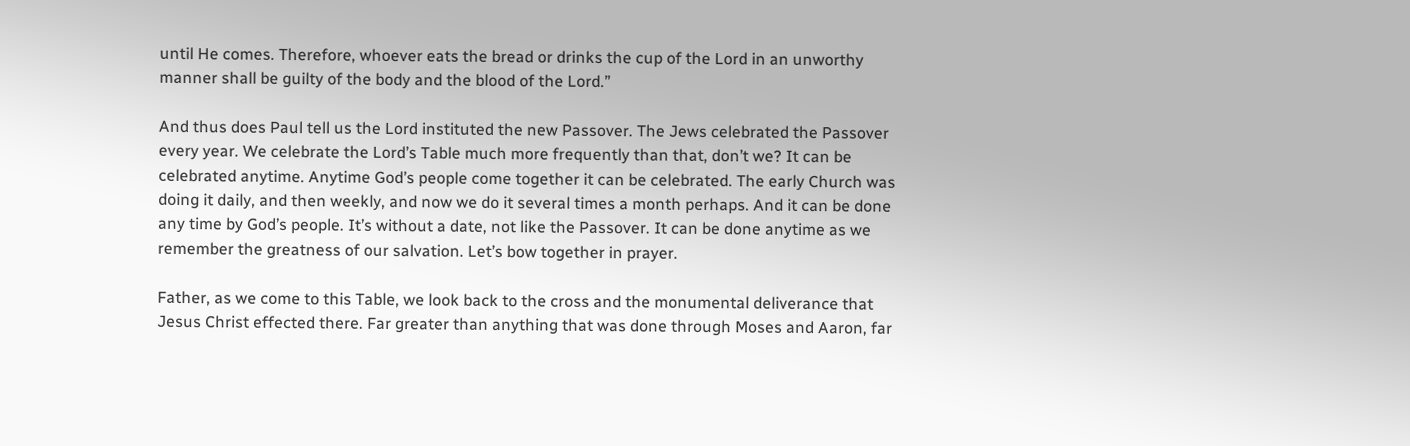until He comes. Therefore, whoever eats the bread or drinks the cup of the Lord in an unworthy manner shall be guilty of the body and the blood of the Lord.”

And thus does Paul tell us the Lord instituted the new Passover. The Jews celebrated the Passover every year. We celebrate the Lord’s Table much more frequently than that, don’t we? It can be celebrated anytime. Anytime God’s people come together it can be celebrated. The early Church was doing it daily, and then weekly, and now we do it several times a month perhaps. And it can be done any time by God’s people. It’s without a date, not like the Passover. It can be done anytime as we remember the greatness of our salvation. Let’s bow together in prayer.

Father, as we come to this Table, we look back to the cross and the monumental deliverance that Jesus Christ effected there. Far greater than anything that was done through Moses and Aaron, far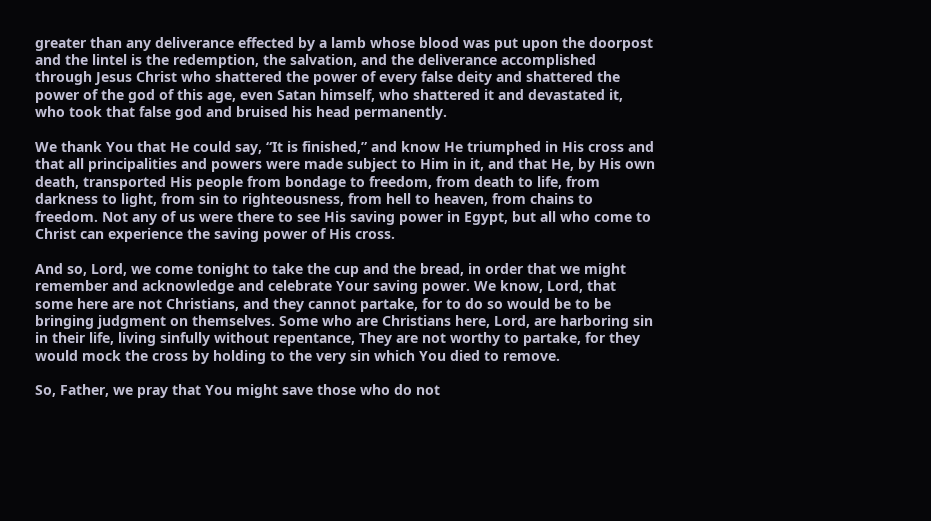greater than any deliverance effected by a lamb whose blood was put upon the doorpost and the lintel is the redemption, the salvation, and the deliverance accomplished through Jesus Christ who shattered the power of every false deity and shattered the power of the god of this age, even Satan himself, who shattered it and devastated it, who took that false god and bruised his head permanently.

We thank You that He could say, “It is finished,” and know He triumphed in His cross and that all principalities and powers were made subject to Him in it, and that He, by His own death, transported His people from bondage to freedom, from death to life, from darkness to light, from sin to righteousness, from hell to heaven, from chains to freedom. Not any of us were there to see His saving power in Egypt, but all who come to Christ can experience the saving power of His cross.

And so, Lord, we come tonight to take the cup and the bread, in order that we might remember and acknowledge and celebrate Your saving power. We know, Lord, that some here are not Christians, and they cannot partake, for to do so would be to be bringing judgment on themselves. Some who are Christians here, Lord, are harboring sin in their life, living sinfully without repentance, They are not worthy to partake, for they would mock the cross by holding to the very sin which You died to remove.

So, Father, we pray that You might save those who do not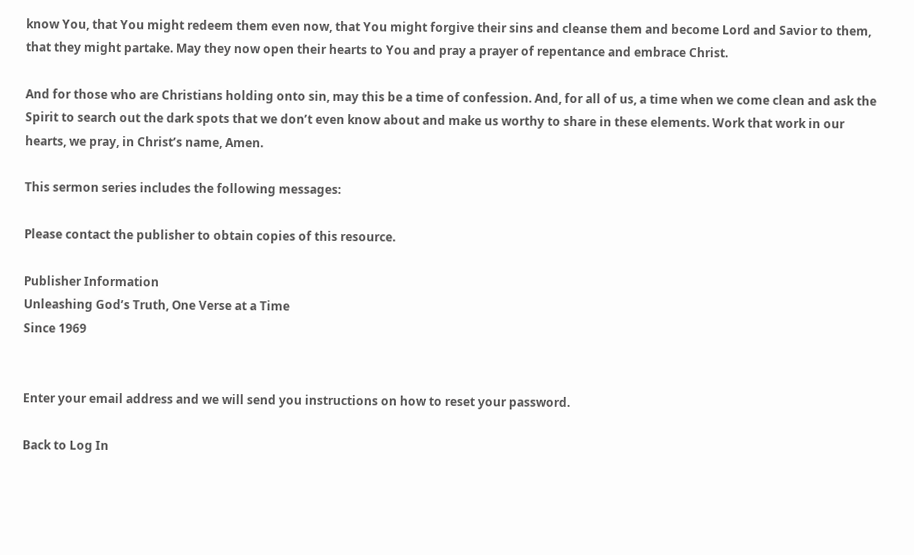know You, that You might redeem them even now, that You might forgive their sins and cleanse them and become Lord and Savior to them, that they might partake. May they now open their hearts to You and pray a prayer of repentance and embrace Christ.

And for those who are Christians holding onto sin, may this be a time of confession. And, for all of us, a time when we come clean and ask the Spirit to search out the dark spots that we don’t even know about and make us worthy to share in these elements. Work that work in our hearts, we pray, in Christ’s name, Amen.

This sermon series includes the following messages:

Please contact the publisher to obtain copies of this resource.

Publisher Information
Unleashing God’s Truth, One Verse at a Time
Since 1969


Enter your email address and we will send you instructions on how to reset your password.

Back to Log In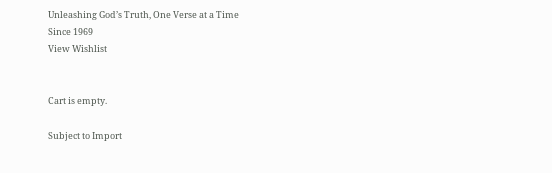Unleashing God’s Truth, One Verse at a Time
Since 1969
View Wishlist


Cart is empty.

Subject to Import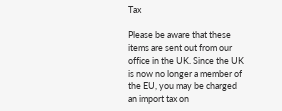Tax

Please be aware that these items are sent out from our office in the UK. Since the UK is now no longer a member of the EU, you may be charged an import tax on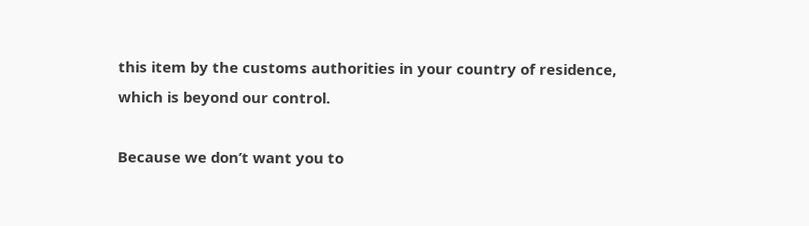this item by the customs authorities in your country of residence, which is beyond our control.

Because we don’t want you to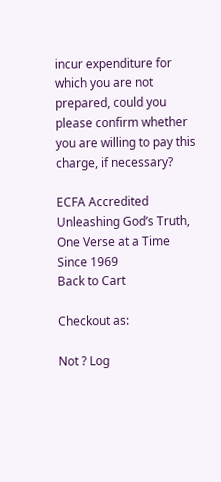incur expenditure for which you are not prepared, could you please confirm whether you are willing to pay this charge, if necessary?

ECFA Accredited
Unleashing God’s Truth, One Verse at a Time
Since 1969
Back to Cart

Checkout as:

Not ? Log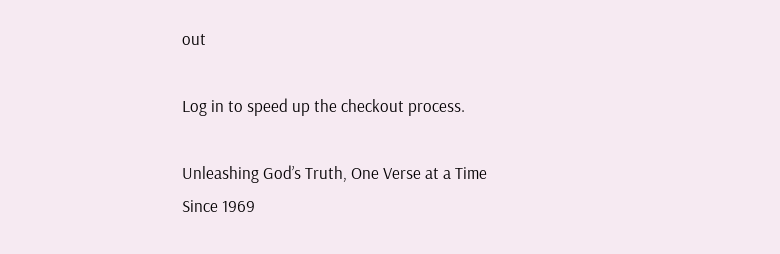out

Log in to speed up the checkout process.

Unleashing God’s Truth, One Verse at a Time
Since 1969